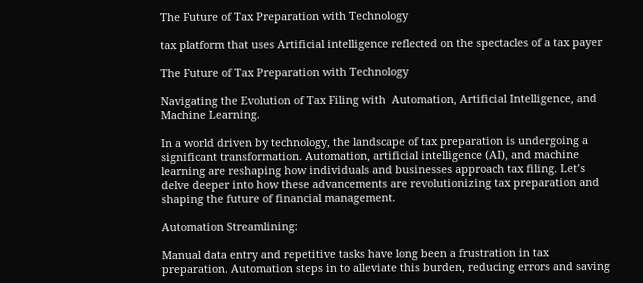The Future of Tax Preparation with Technology

tax platform that uses Artificial intelligence reflected on the spectacles of a tax payer

The Future of Tax Preparation with Technology

Navigating the Evolution of Tax Filing with  Automation, Artificial Intelligence, and Machine Learning.

In a world driven by technology, the landscape of tax preparation is undergoing a significant transformation. Automation, artificial intelligence (AI), and machine learning are reshaping how individuals and businesses approach tax filing. Let’s delve deeper into how these advancements are revolutionizing tax preparation and shaping the future of financial management.

Automation Streamlining:

Manual data entry and repetitive tasks have long been a frustration in tax preparation. Automation steps in to alleviate this burden, reducing errors and saving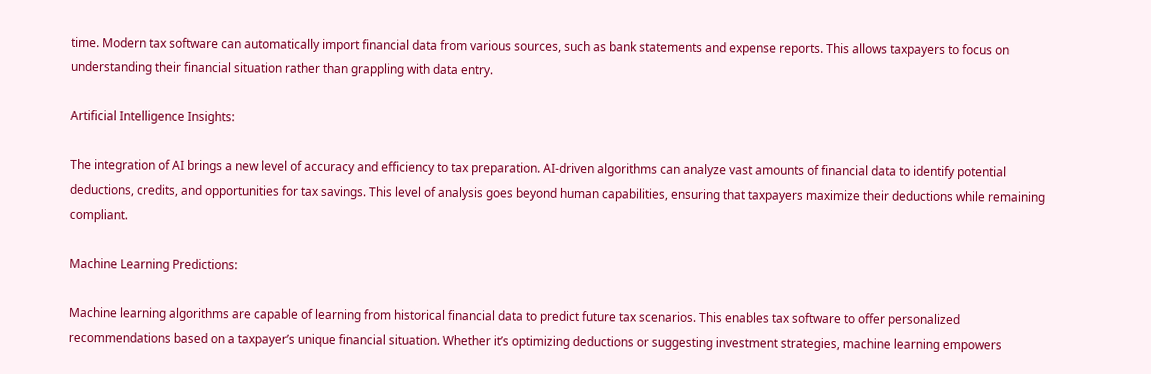time. Modern tax software can automatically import financial data from various sources, such as bank statements and expense reports. This allows taxpayers to focus on understanding their financial situation rather than grappling with data entry.

Artificial Intelligence Insights:

The integration of AI brings a new level of accuracy and efficiency to tax preparation. AI-driven algorithms can analyze vast amounts of financial data to identify potential deductions, credits, and opportunities for tax savings. This level of analysis goes beyond human capabilities, ensuring that taxpayers maximize their deductions while remaining compliant.

Machine Learning Predictions:

Machine learning algorithms are capable of learning from historical financial data to predict future tax scenarios. This enables tax software to offer personalized recommendations based on a taxpayer’s unique financial situation. Whether it’s optimizing deductions or suggesting investment strategies, machine learning empowers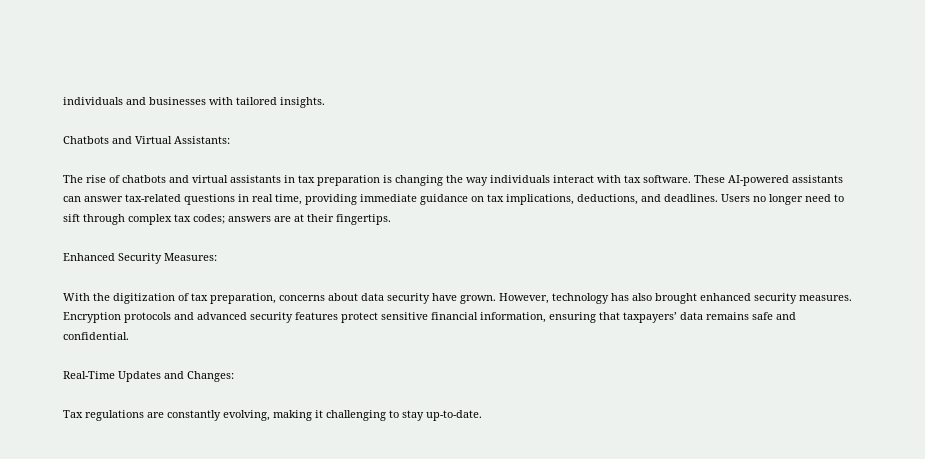individuals and businesses with tailored insights.

Chatbots and Virtual Assistants:

The rise of chatbots and virtual assistants in tax preparation is changing the way individuals interact with tax software. These AI-powered assistants can answer tax-related questions in real time, providing immediate guidance on tax implications, deductions, and deadlines. Users no longer need to sift through complex tax codes; answers are at their fingertips.

Enhanced Security Measures:

With the digitization of tax preparation, concerns about data security have grown. However, technology has also brought enhanced security measures. Encryption protocols and advanced security features protect sensitive financial information, ensuring that taxpayers’ data remains safe and confidential.

Real-Time Updates and Changes:

Tax regulations are constantly evolving, making it challenging to stay up-to-date.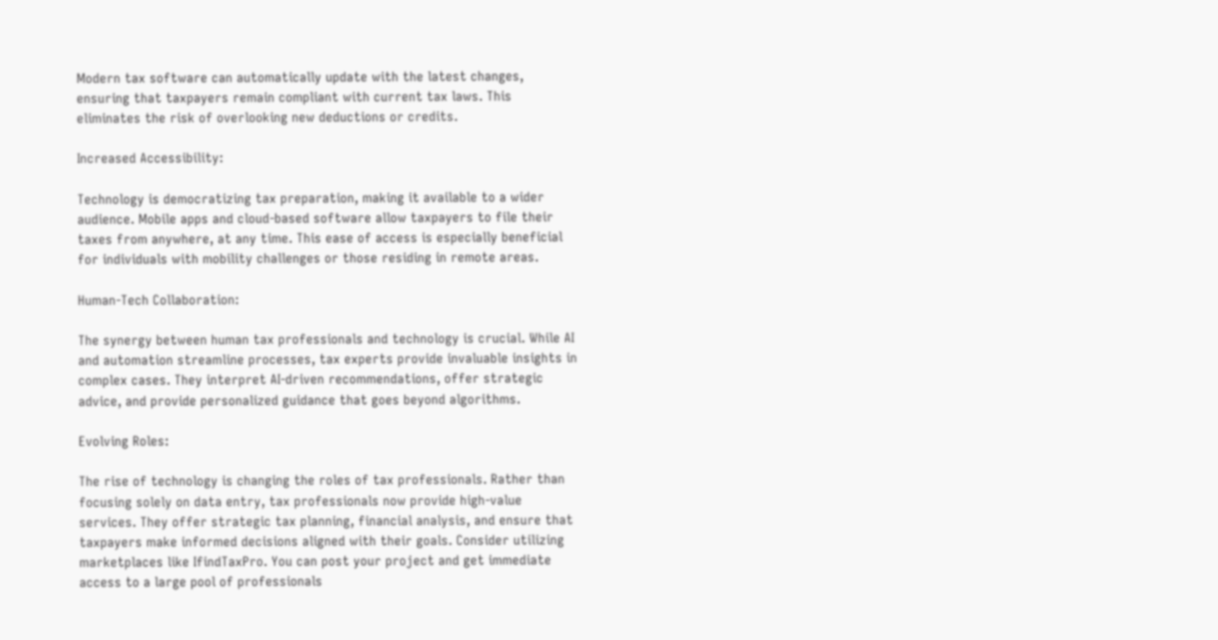Modern tax software can automatically update with the latest changes, ensuring that taxpayers remain compliant with current tax laws. This eliminates the risk of overlooking new deductions or credits.

Increased Accessibility:

Technology is democratizing tax preparation, making it available to a wider audience. Mobile apps and cloud-based software allow taxpayers to file their taxes from anywhere, at any time. This ease of access is especially beneficial for individuals with mobility challenges or those residing in remote areas.

Human-Tech Collaboration:

The synergy between human tax professionals and technology is crucial. While AI and automation streamline processes, tax experts provide invaluable insights in complex cases. They interpret AI-driven recommendations, offer strategic advice, and provide personalized guidance that goes beyond algorithms.

Evolving Roles:

The rise of technology is changing the roles of tax professionals. Rather than focusing solely on data entry, tax professionals now provide high-value services. They offer strategic tax planning, financial analysis, and ensure that taxpayers make informed decisions aligned with their goals. Consider utilizing marketplaces like IfindTaxPro. You can post your project and get immediate access to a large pool of professionals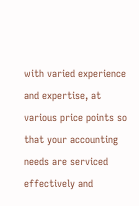with varied experience and expertise, at various price points so that your accounting needs are serviced effectively and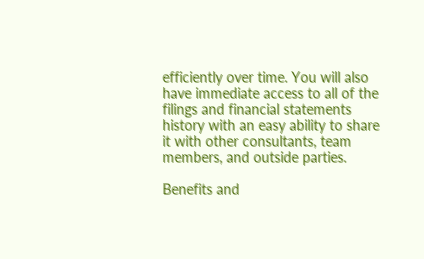efficiently over time. You will also have immediate access to all of the filings and financial statements history with an easy ability to share it with other consultants, team members, and outside parties.

Benefits and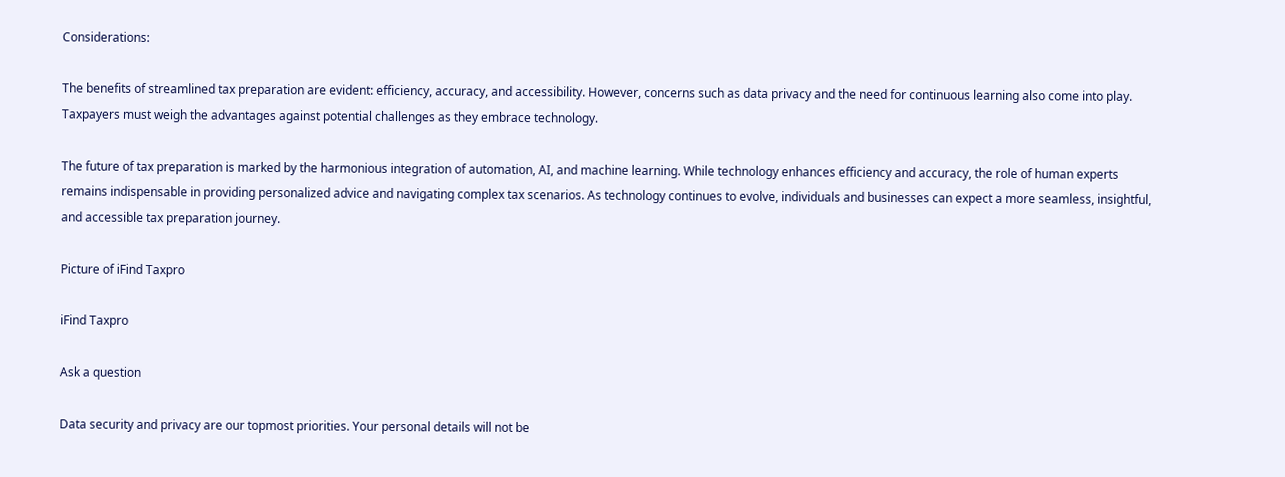Considerations:

The benefits of streamlined tax preparation are evident: efficiency, accuracy, and accessibility. However, concerns such as data privacy and the need for continuous learning also come into play. Taxpayers must weigh the advantages against potential challenges as they embrace technology.

The future of tax preparation is marked by the harmonious integration of automation, AI, and machine learning. While technology enhances efficiency and accuracy, the role of human experts remains indispensable in providing personalized advice and navigating complex tax scenarios. As technology continues to evolve, individuals and businesses can expect a more seamless, insightful, and accessible tax preparation journey.

Picture of iFind Taxpro

iFind Taxpro

Ask a question

Data security and privacy are our topmost priorities. Your personal details will not be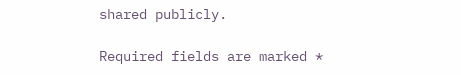shared publicly.

Required fields are marked *